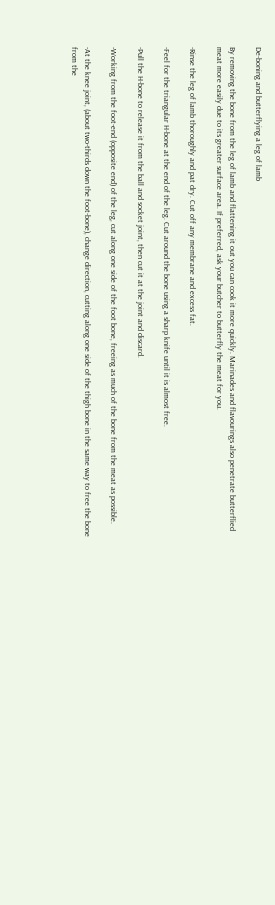De-boning and butterflying a leg of lamb

By removing the bone from the leg of lamb and flattening it out you can cook it more quickly. Marinades and flavourings also penetrate butterflied meat more easily due to its greater surface area. If preferred, ask your butcher to butterfly the meat for you.

-Rinse the leg of lamb thoroughly and pat dry. Cut off any membrane and excess fat.

-Feel for the triangular H-bone at the end of the leg. Cut around the bone using a sharp knife until it is almost free.

-Pull the H-bone to release it from the ball and socket joint, then cut it at the joint and discard.

-Working from the foot-end (opposite end) of the leg, cut along one side of the foot bone, freeing as much of the bone from the meat as possible.

-At the knee joint, (about two-thirds down the foot-bone), change direction, cutting along one side of the thigh bone in the same way to free the bone from the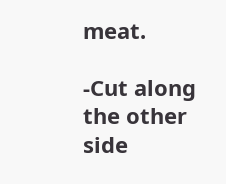meat.

-Cut along the other side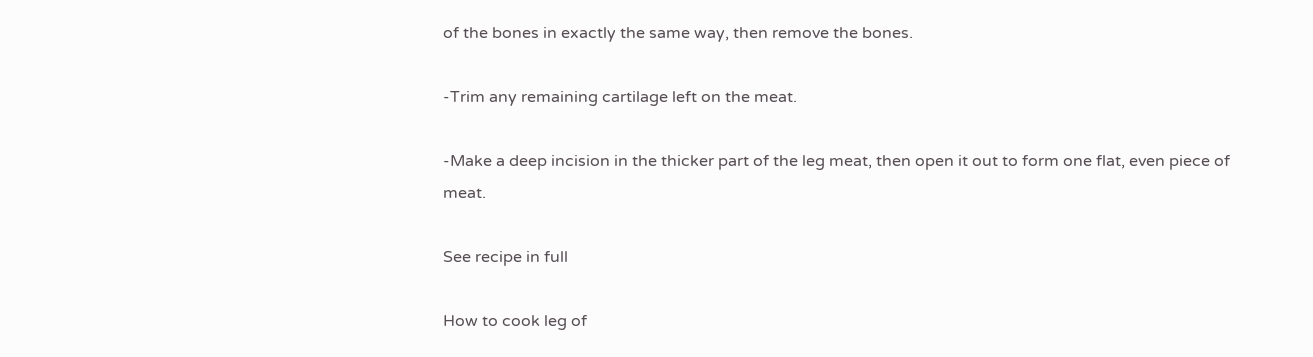of the bones in exactly the same way, then remove the bones.

-Trim any remaining cartilage left on the meat.

-Make a deep incision in the thicker part of the leg meat, then open it out to form one flat, even piece of meat.

See recipe in full

How to cook leg of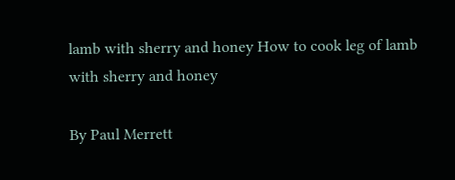lamb with sherry and honey How to cook leg of lamb with sherry and honey

By Paul Merrett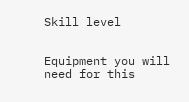Skill level


Equipment you will need for this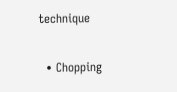technique

  • Chopping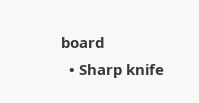board
  • Sharp knife